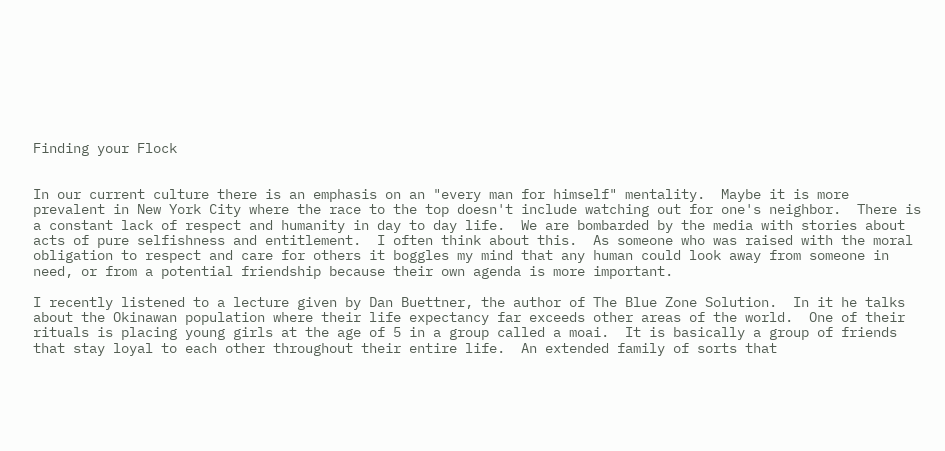Finding your Flock


In our current culture there is an emphasis on an "every man for himself" mentality.  Maybe it is more prevalent in New York City where the race to the top doesn't include watching out for one's neighbor.  There is a constant lack of respect and humanity in day to day life.  We are bombarded by the media with stories about acts of pure selfishness and entitlement.  I often think about this.  As someone who was raised with the moral obligation to respect and care for others it boggles my mind that any human could look away from someone in need, or from a potential friendship because their own agenda is more important.

I recently listened to a lecture given by Dan Buettner, the author of The Blue Zone Solution.  In it he talks about the Okinawan population where their life expectancy far exceeds other areas of the world.  One of their rituals is placing young girls at the age of 5 in a group called a moai.  It is basically a group of friends that stay loyal to each other throughout their entire life.  An extended family of sorts that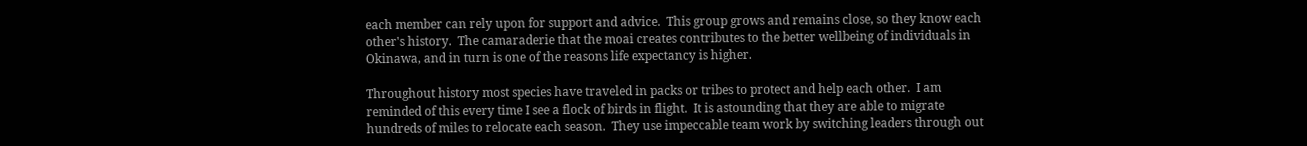each member can rely upon for support and advice.  This group grows and remains close, so they know each other's history.  The camaraderie that the moai creates contributes to the better wellbeing of individuals in Okinawa, and in turn is one of the reasons life expectancy is higher.

Throughout history most species have traveled in packs or tribes to protect and help each other.  I am reminded of this every time I see a flock of birds in flight.  It is astounding that they are able to migrate hundreds of miles to relocate each season.  They use impeccable team work by switching leaders through out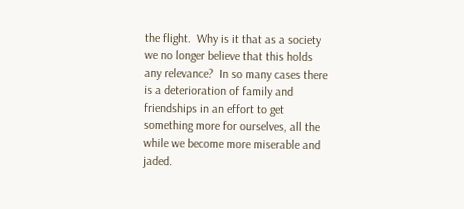the flight.  Why is it that as a society we no longer believe that this holds any relevance?  In so many cases there is a deterioration of family and friendships in an effort to get something more for ourselves, all the while we become more miserable and jaded.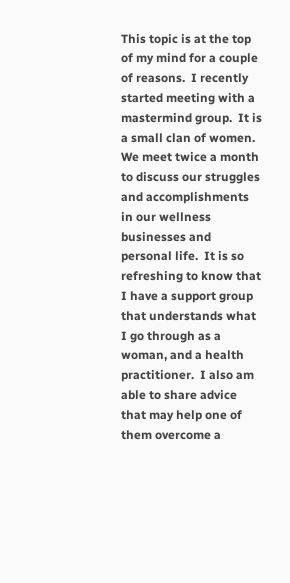This topic is at the top of my mind for a couple of reasons.  I recently started meeting with a mastermind group.  It is a small clan of women.  We meet twice a month to discuss our struggles and accomplishments in our wellness businesses and personal life.  It is so refreshing to know that I have a support group that understands what I go through as a woman, and a health practitioner.  I also am able to share advice that may help one of them overcome a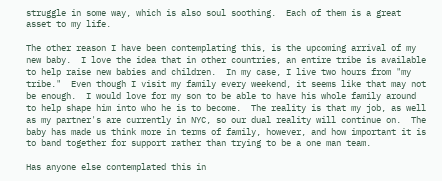struggle in some way, which is also soul soothing.  Each of them is a great asset to my life.

The other reason I have been contemplating this, is the upcoming arrival of my new baby.  I love the idea that in other countries, an entire tribe is available to help raise new babies and children.  In my case, I live two hours from "my tribe."  Even though I visit my family every weekend, it seems like that may not be enough.  I would love for my son to be able to have his whole family around to help shape him into who he is to become.  The reality is that my job, as well as my partner's are currently in NYC, so our dual reality will continue on.  The baby has made us think more in terms of family, however, and how important it is to band together for support rather than trying to be a one man team.

Has anyone else contemplated this in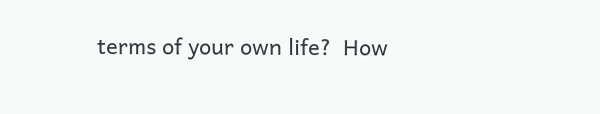terms of your own life?  How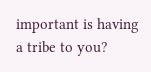important is having a tribe to you?